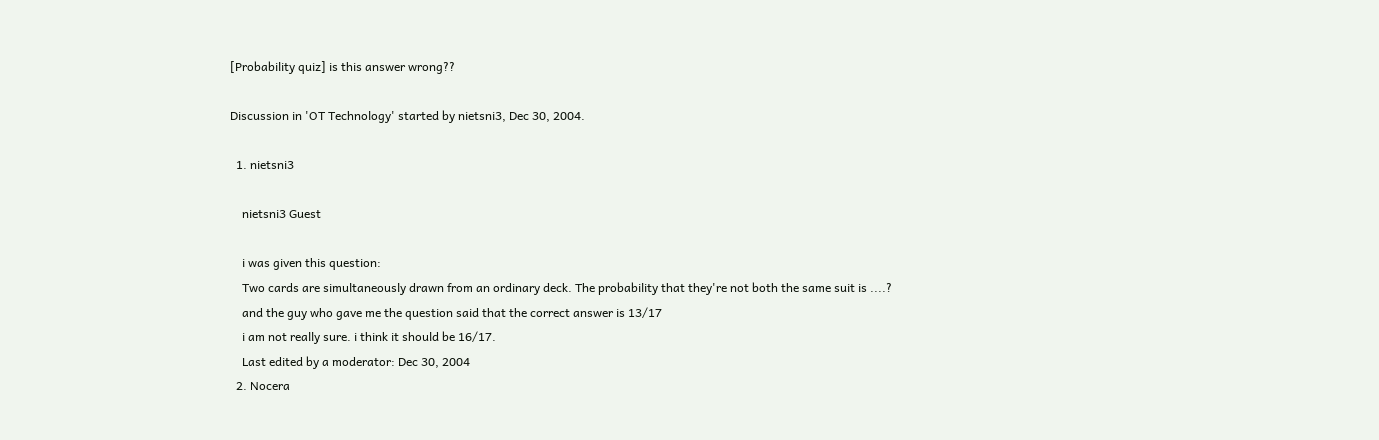[Probability quiz] is this answer wrong??

Discussion in 'OT Technology' started by nietsni3, Dec 30, 2004.

  1. nietsni3

    nietsni3 Guest

    i was given this question:
    Two cards are simultaneously drawn from an ordinary deck. The probability that they're not both the same suit is ....?
    and the guy who gave me the question said that the correct answer is 13/17
    i am not really sure. i think it should be 16/17.
    Last edited by a moderator: Dec 30, 2004
  2. Nocera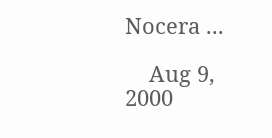Nocera ...

    Aug 9, 2000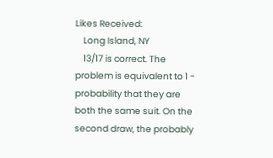Likes Received:
    Long Island, NY
    13/17 is correct. The problem is equivalent to 1 - probability that they are both the same suit. On the second draw, the probably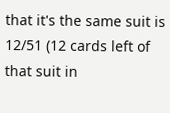that it's the same suit is 12/51 (12 cards left of that suit in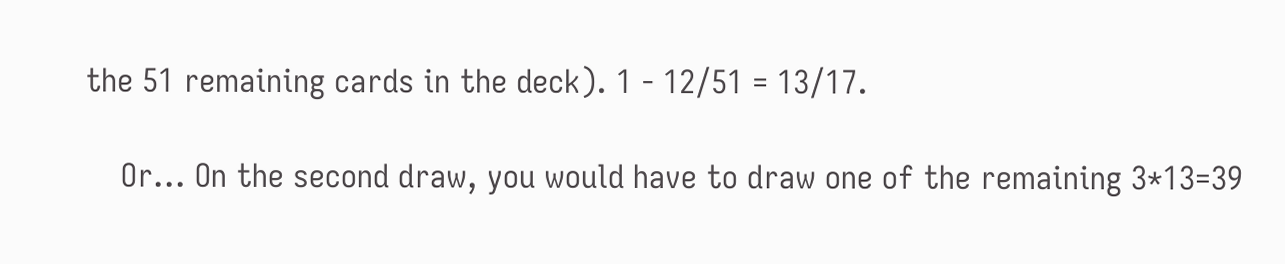the 51 remaining cards in the deck). 1 - 12/51 = 13/17.

    Or... On the second draw, you would have to draw one of the remaining 3*13=39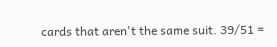cards that aren't the same suit. 39/51 =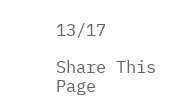13/17

Share This Page